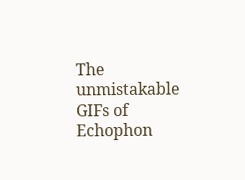The unmistakable GIFs of Echophon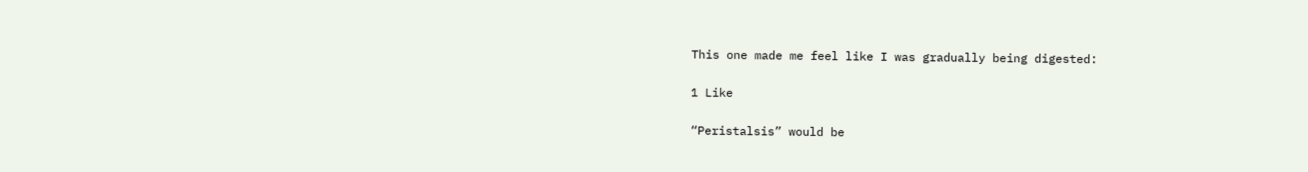This one made me feel like I was gradually being digested:

1 Like

“Peristalsis” would be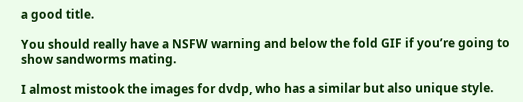a good title.

You should really have a NSFW warning and below the fold GIF if you’re going to show sandworms mating.

I almost mistook the images for dvdp, who has a similar but also unique style.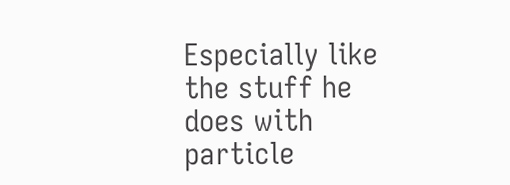Especially like the stuff he does with particle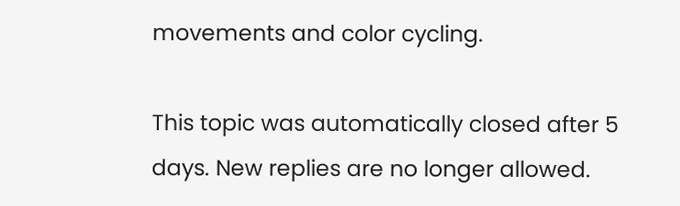movements and color cycling.

This topic was automatically closed after 5 days. New replies are no longer allowed.